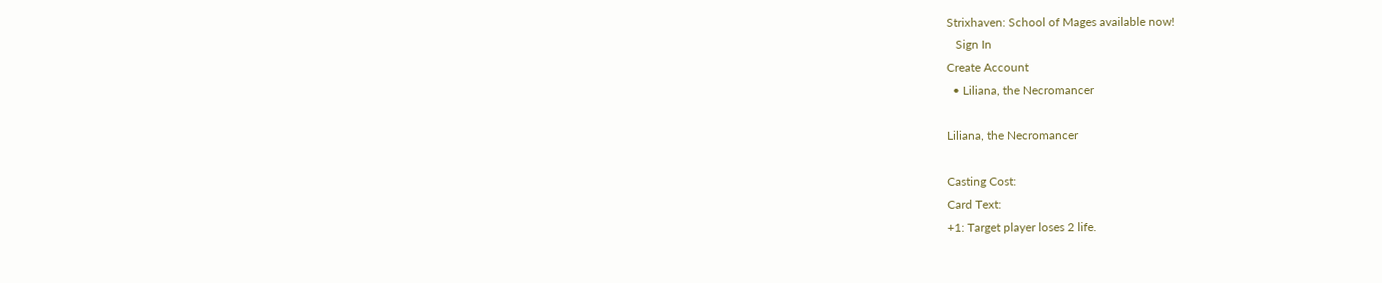Strixhaven: School of Mages available now!
   Sign In
Create Account
  • Liliana, the Necromancer

Liliana, the Necromancer

Casting Cost:
Card Text:
+1: Target player loses 2 life.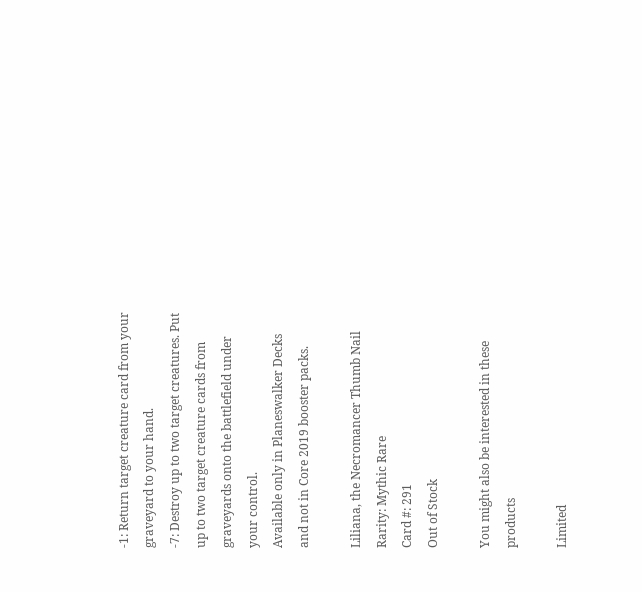-1: Return target creature card from your graveyard to your hand.
-7: Destroy up to two target creatures. Put up to two target creature cards from graveyards onto the battlefield under your control.
Available only in Planeswalker Decks and not in Core 2019 booster packs.

Liliana, the Necromancer Thumb Nail
Rarity: Mythic Rare
Card #: 291
Out of Stock

You might also be interested in these products

Limited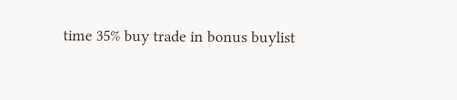time 35% buy trade in bonus buylist